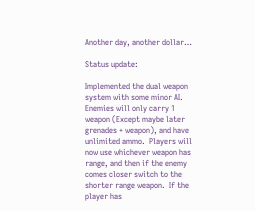Another day, another dollar…

Status update:

Implemented the dual weapon system with some minor AI.  Enemies will only carry 1 weapon (Except maybe later grenades + weapon), and have unlimited ammo.  Players will now use whichever weapon has range, and then if the enemy comes closer switch to the shorter range weapon.  If the player has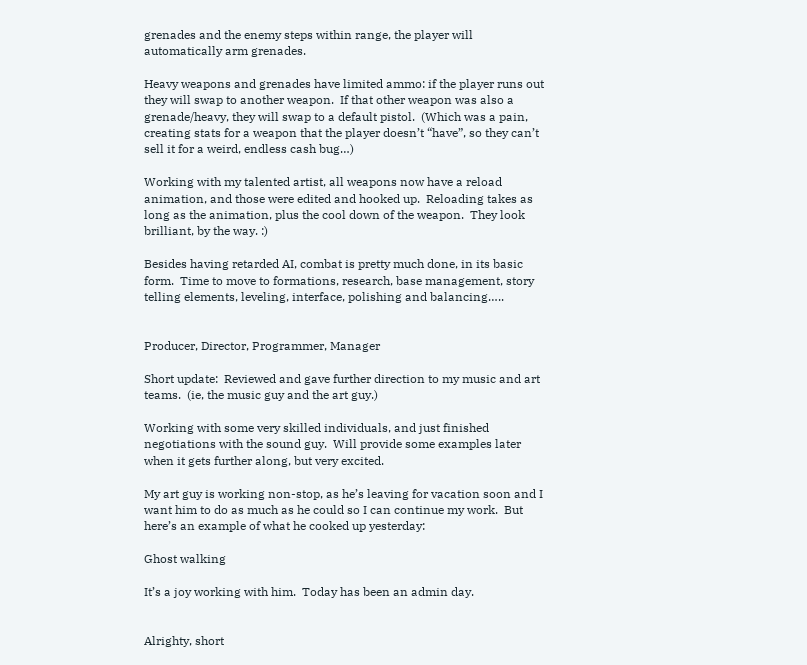grenades and the enemy steps within range, the player will automatically arm grenades.

Heavy weapons and grenades have limited ammo: if the player runs out they will swap to another weapon.  If that other weapon was also a grenade/heavy, they will swap to a default pistol.  (Which was a pain, creating stats for a weapon that the player doesn’t “have”, so they can’t sell it for a weird, endless cash bug…)

Working with my talented artist, all weapons now have a reload animation, and those were edited and hooked up.  Reloading takes as long as the animation, plus the cool down of the weapon.  They look brilliant, by the way. :)

Besides having retarded AI, combat is pretty much done, in its basic form.  Time to move to formations, research, base management, story telling elements, leveling, interface, polishing and balancing…..


Producer, Director, Programmer, Manager

Short update:  Reviewed and gave further direction to my music and art teams.  (ie, the music guy and the art guy.)

Working with some very skilled individuals, and just finished negotiations with the sound guy.  Will provide some examples later when it gets further along, but very excited.

My art guy is working non-stop, as he’s leaving for vacation soon and I want him to do as much as he could so I can continue my work.  But here’s an example of what he cooked up yesterday:

Ghost walking

It’s a joy working with him.  Today has been an admin day.


Alrighty, short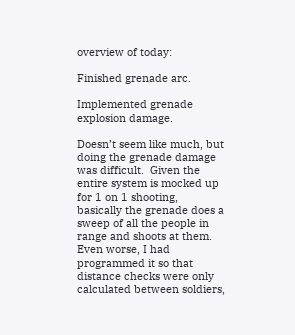overview of today:

Finished grenade arc.

Implemented grenade explosion damage.

Doesn’t seem like much, but doing the grenade damage was difficult.  Given the entire system is mocked up for 1 on 1 shooting, basically the grenade does a sweep of all the people in range and shoots at them.  Even worse, I had programmed it so that distance checks were only calculated between soldiers,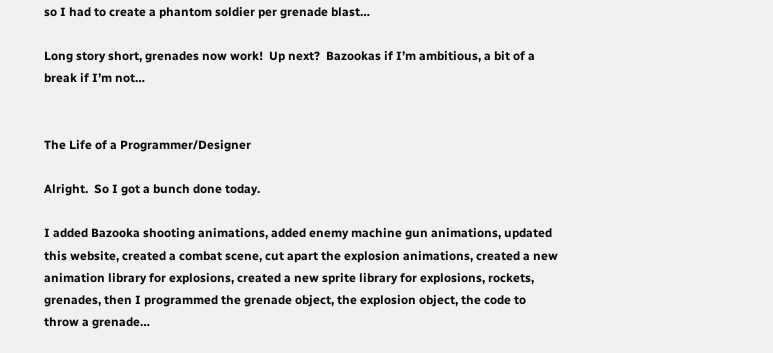so I had to create a phantom soldier per grenade blast…

Long story short, grenades now work!  Up next?  Bazookas if I’m ambitious, a bit of a break if I’m not…


The Life of a Programmer/Designer

Alright.  So I got a bunch done today.

I added Bazooka shooting animations, added enemy machine gun animations, updated this website, created a combat scene, cut apart the explosion animations, created a new animation library for explosions, created a new sprite library for explosions, rockets, grenades, then I programmed the grenade object, the explosion object, the code to throw a grenade…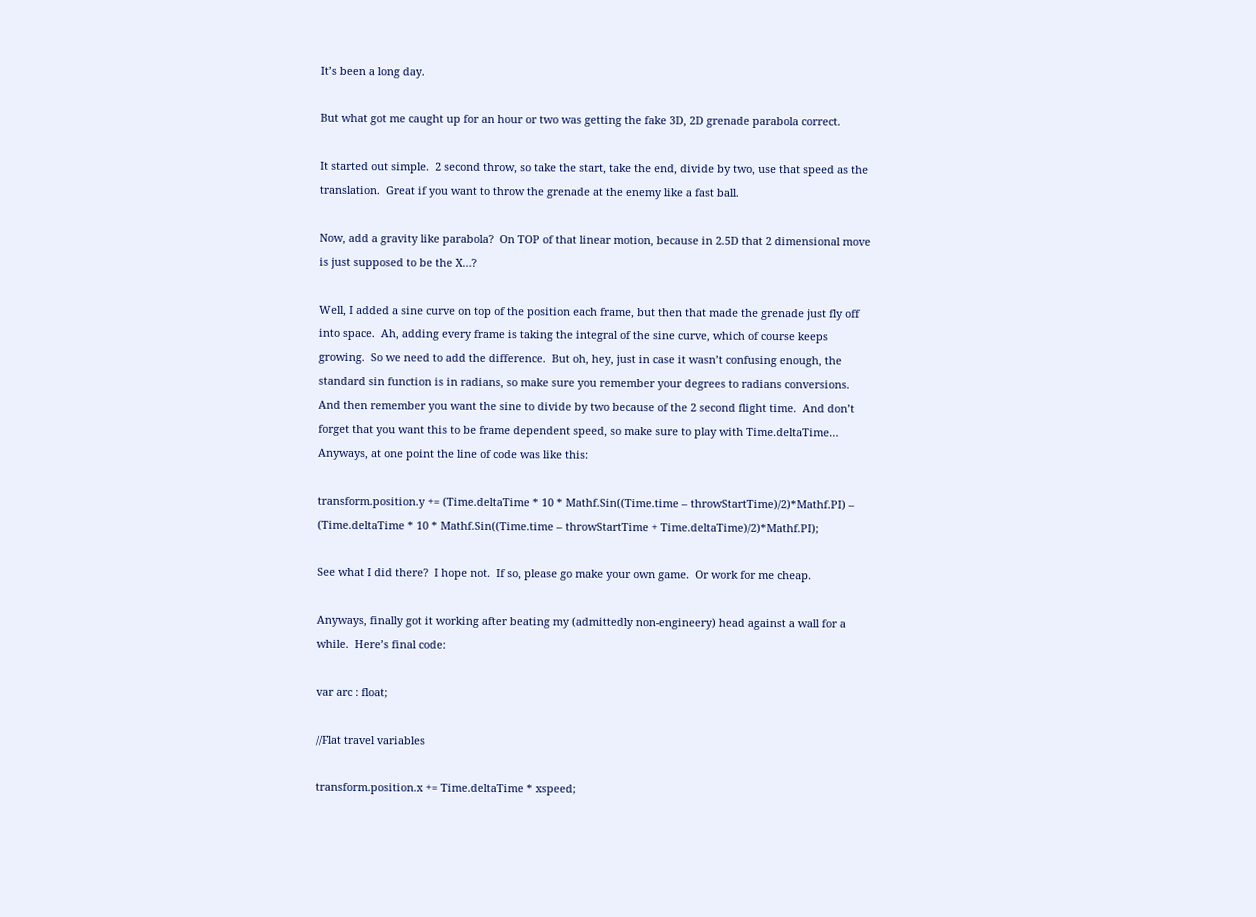It’s been a long day.

But what got me caught up for an hour or two was getting the fake 3D, 2D grenade parabola correct.

It started out simple.  2 second throw, so take the start, take the end, divide by two, use that speed as the translation.  Great if you want to throw the grenade at the enemy like a fast ball.

Now, add a gravity like parabola?  On TOP of that linear motion, because in 2.5D that 2 dimensional move is just supposed to be the X…?

Well, I added a sine curve on top of the position each frame, but then that made the grenade just fly off into space.  Ah, adding every frame is taking the integral of the sine curve, which of course keeps growing.  So we need to add the difference.  But oh, hey, just in case it wasn’t confusing enough, the standard sin function is in radians, so make sure you remember your degrees to radians conversions.  And then remember you want the sine to divide by two because of the 2 second flight time.  And don’t forget that you want this to be frame dependent speed, so make sure to play with Time.deltaTime…  Anyways, at one point the line of code was like this:

transform.position.y += (Time.deltaTime * 10 * Mathf.Sin((Time.time – throwStartTime)/2)*Mathf.PI) – (Time.deltaTime * 10 * Mathf.Sin((Time.time – throwStartTime + Time.deltaTime)/2)*Mathf.PI);

See what I did there?  I hope not.  If so, please go make your own game.  Or work for me cheap.

Anyways, finally got it working after beating my (admittedly non-engineery) head against a wall for a while.  Here’s final code:

var arc : float;

//Flat travel variables

transform.position.x += Time.deltaTime * xspeed;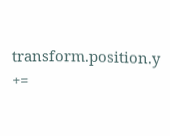transform.position.y +=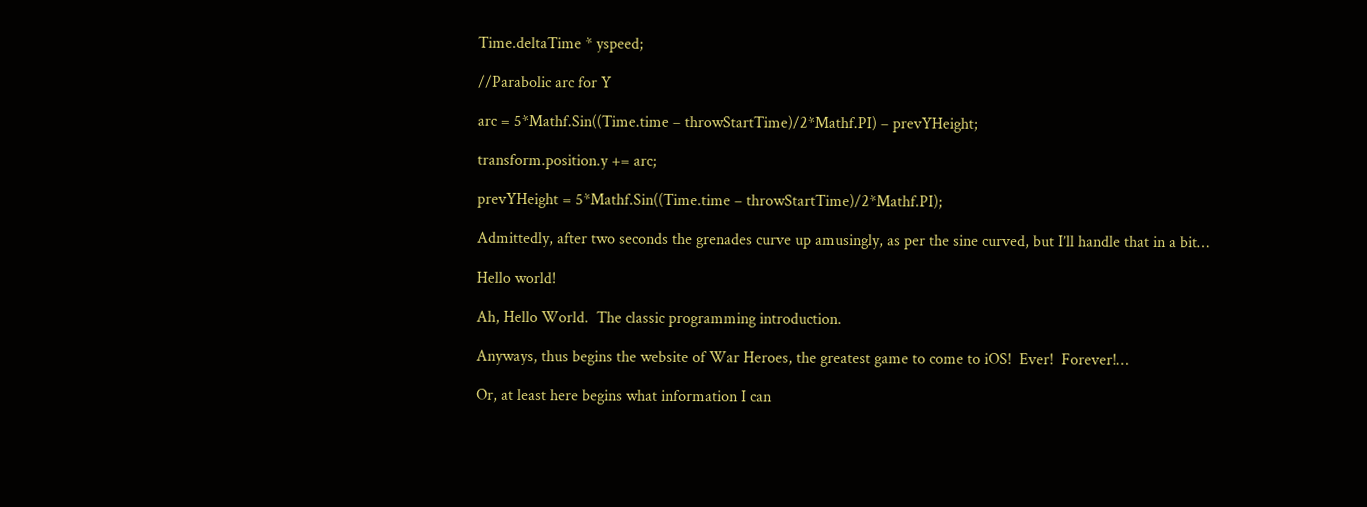Time.deltaTime * yspeed;

//Parabolic arc for Y

arc = 5*Mathf.Sin((Time.time – throwStartTime)/2*Mathf.PI) – prevYHeight;

transform.position.y += arc;

prevYHeight = 5*Mathf.Sin((Time.time – throwStartTime)/2*Mathf.PI);

Admittedly, after two seconds the grenades curve up amusingly, as per the sine curved, but I’ll handle that in a bit…

Hello world!

Ah, Hello World.  The classic programming introduction.

Anyways, thus begins the website of War Heroes, the greatest game to come to iOS!  Ever!  Forever!…

Or, at least here begins what information I can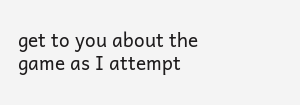get to you about the game as I attempt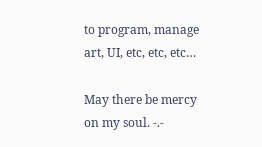to program, manage art, UI, etc, etc, etc…

May there be mercy on my soul. -.-